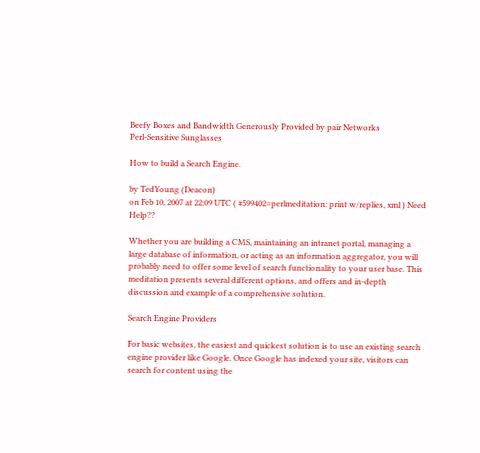Beefy Boxes and Bandwidth Generously Provided by pair Networks
Perl-Sensitive Sunglasses

How to build a Search Engine.

by TedYoung (Deacon)
on Feb 10, 2007 at 22:09 UTC ( #599402=perlmeditation: print w/replies, xml ) Need Help??

Whether you are building a CMS, maintaining an intranet portal, managing a large database of information, or acting as an information aggregator, you will probably need to offer some level of search functionality to your user base. This meditation presents several different options, and offers and in-depth discussion and example of a comprehensive solution.

Search Engine Providers

For basic websites, the easiest and quickest solution is to use an existing search engine provider like Google. Once Google has indexed your site, visitors can search for content using the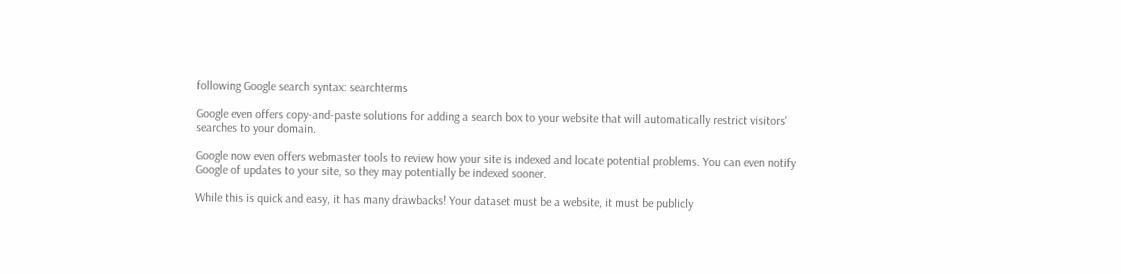following Google search syntax: searchterms

Google even offers copy-and-paste solutions for adding a search box to your website that will automatically restrict visitors' searches to your domain.

Google now even offers webmaster tools to review how your site is indexed and locate potential problems. You can even notify Google of updates to your site, so they may potentially be indexed sooner.

While this is quick and easy, it has many drawbacks! Your dataset must be a website, it must be publicly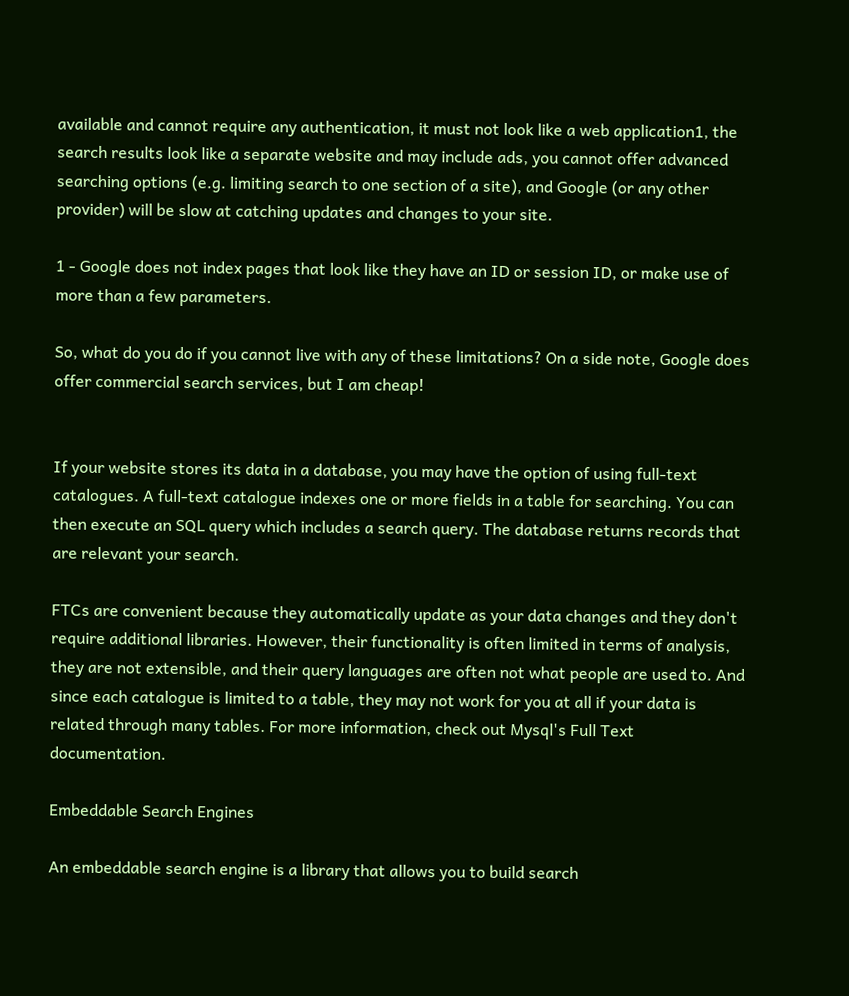available and cannot require any authentication, it must not look like a web application1, the search results look like a separate website and may include ads, you cannot offer advanced searching options (e.g. limiting search to one section of a site), and Google (or any other provider) will be slow at catching updates and changes to your site.

1 - Google does not index pages that look like they have an ID or session ID, or make use of more than a few parameters.

So, what do you do if you cannot live with any of these limitations? On a side note, Google does offer commercial search services, but I am cheap!


If your website stores its data in a database, you may have the option of using full-text catalogues. A full-text catalogue indexes one or more fields in a table for searching. You can then execute an SQL query which includes a search query. The database returns records that are relevant your search.

FTCs are convenient because they automatically update as your data changes and they don't require additional libraries. However, their functionality is often limited in terms of analysis, they are not extensible, and their query languages are often not what people are used to. And since each catalogue is limited to a table, they may not work for you at all if your data is related through many tables. For more information, check out Mysql's Full Text documentation.

Embeddable Search Engines

An embeddable search engine is a library that allows you to build search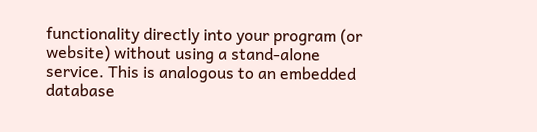functionality directly into your program (or website) without using a stand-alone service. This is analogous to an embedded database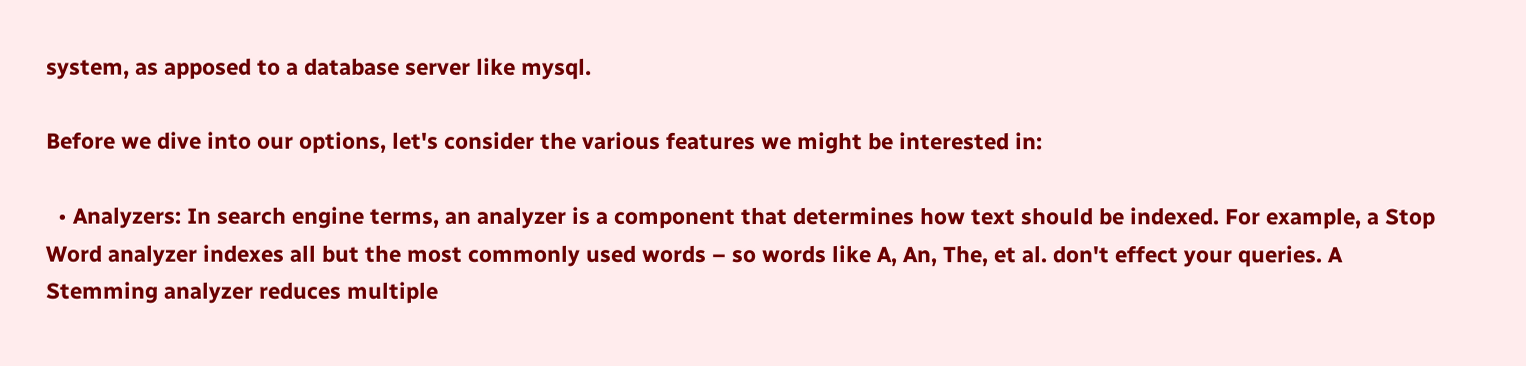system, as apposed to a database server like mysql.

Before we dive into our options, let's consider the various features we might be interested in:

  • Analyzers: In search engine terms, an analyzer is a component that determines how text should be indexed. For example, a Stop Word analyzer indexes all but the most commonly used words – so words like A, An, The, et al. don't effect your queries. A Stemming analyzer reduces multiple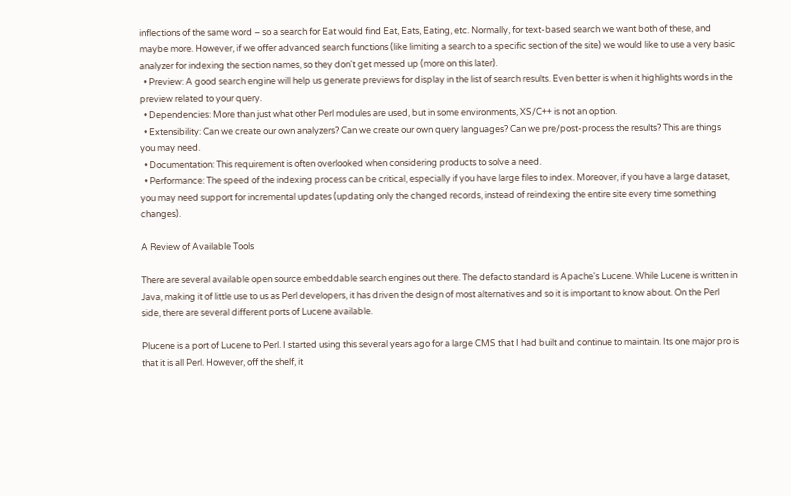inflections of the same word – so a search for Eat would find Eat, Eats, Eating, etc. Normally, for text-based search we want both of these, and maybe more. However, if we offer advanced search functions (like limiting a search to a specific section of the site) we would like to use a very basic analyzer for indexing the section names, so they don't get messed up (more on this later).
  • Preview: A good search engine will help us generate previews for display in the list of search results. Even better is when it highlights words in the preview related to your query.
  • Dependencies: More than just what other Perl modules are used, but in some environments, XS/C++ is not an option.
  • Extensibility: Can we create our own analyzers? Can we create our own query languages? Can we pre/post-process the results? This are things you may need.
  • Documentation: This requirement is often overlooked when considering products to solve a need.
  • Performance: The speed of the indexing process can be critical, especially if you have large files to index. Moreover, if you have a large dataset, you may need support for incremental updates (updating only the changed records, instead of reindexing the entire site every time something changes).

A Review of Available Tools

There are several available open source embeddable search engines out there. The defacto standard is Apache's Lucene. While Lucene is written in Java, making it of little use to us as Perl developers, it has driven the design of most alternatives and so it is important to know about. On the Perl side, there are several different ports of Lucene available.

Plucene is a port of Lucene to Perl. I started using this several years ago for a large CMS that I had built and continue to maintain. Its one major pro is that it is all Perl. However, off the shelf, it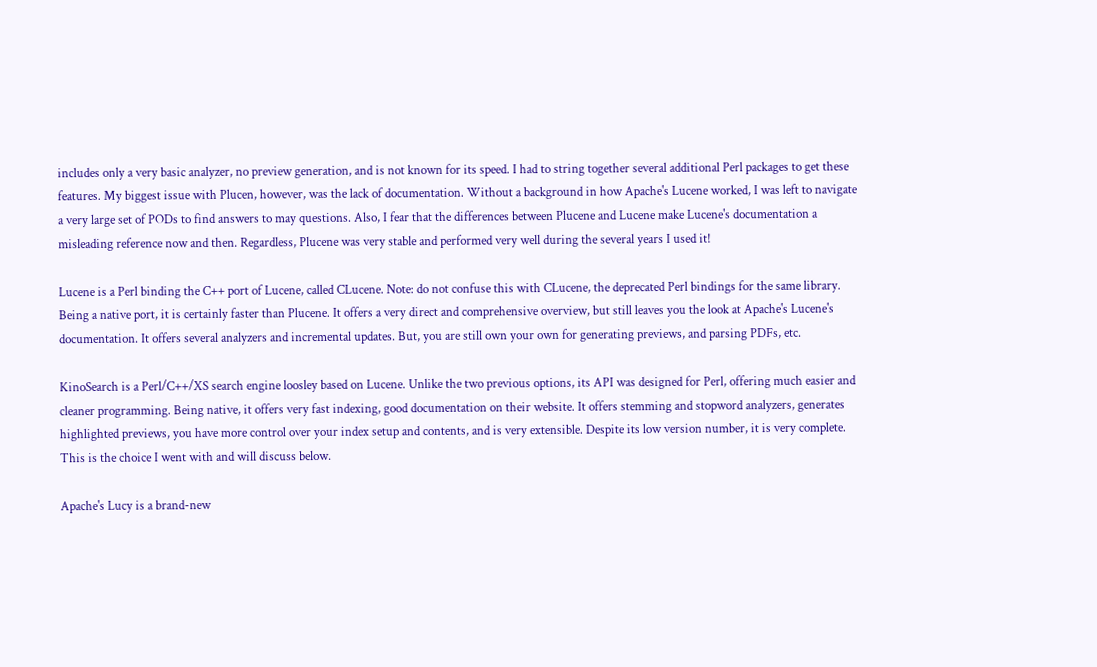includes only a very basic analyzer, no preview generation, and is not known for its speed. I had to string together several additional Perl packages to get these features. My biggest issue with Plucen, however, was the lack of documentation. Without a background in how Apache's Lucene worked, I was left to navigate a very large set of PODs to find answers to may questions. Also, I fear that the differences between Plucene and Lucene make Lucene's documentation a misleading reference now and then. Regardless, Plucene was very stable and performed very well during the several years I used it!

Lucene is a Perl binding the C++ port of Lucene, called CLucene. Note: do not confuse this with CLucene, the deprecated Perl bindings for the same library. Being a native port, it is certainly faster than Plucene. It offers a very direct and comprehensive overview, but still leaves you the look at Apache's Lucene's documentation. It offers several analyzers and incremental updates. But, you are still own your own for generating previews, and parsing PDFs, etc.

KinoSearch is a Perl/C++/XS search engine loosley based on Lucene. Unlike the two previous options, its API was designed for Perl, offering much easier and cleaner programming. Being native, it offers very fast indexing, good documentation on their website. It offers stemming and stopword analyzers, generates highlighted previews, you have more control over your index setup and contents, and is very extensible. Despite its low version number, it is very complete. This is the choice I went with and will discuss below.

Apache's Lucy is a brand-new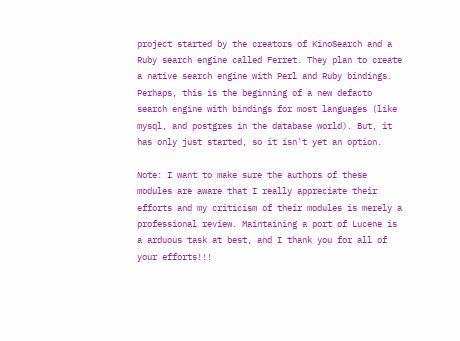project started by the creators of KinoSearch and a Ruby search engine called Ferret. They plan to create a native search engine with Perl and Ruby bindings. Perhaps, this is the beginning of a new defacto search engine with bindings for most languages (like mysql, and postgres in the database world). But, it has only just started, so it isn't yet an option.

Note: I want to make sure the authors of these modules are aware that I really appreciate their efforts and my criticism of their modules is merely a professional review. Maintaining a port of Lucene is a arduous task at best, and I thank you for all of your efforts!!!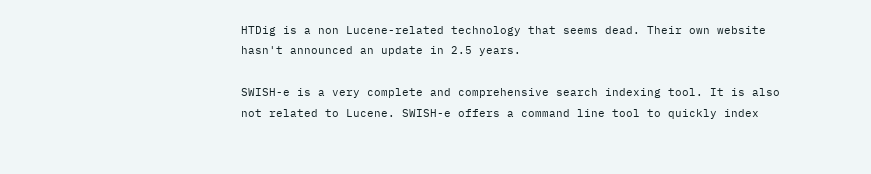HTDig is a non Lucene-related technology that seems dead. Their own website hasn't announced an update in 2.5 years.

SWISH-e is a very complete and comprehensive search indexing tool. It is also not related to Lucene. SWISH-e offers a command line tool to quickly index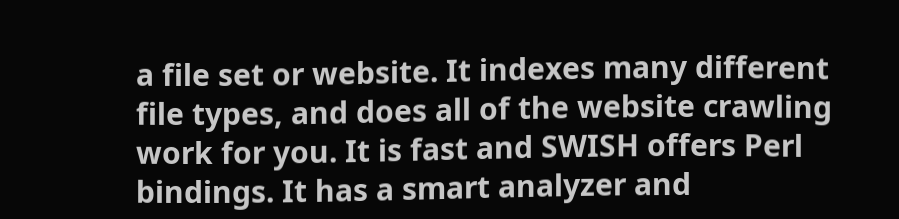a file set or website. It indexes many different file types, and does all of the website crawling work for you. It is fast and SWISH offers Perl bindings. It has a smart analyzer and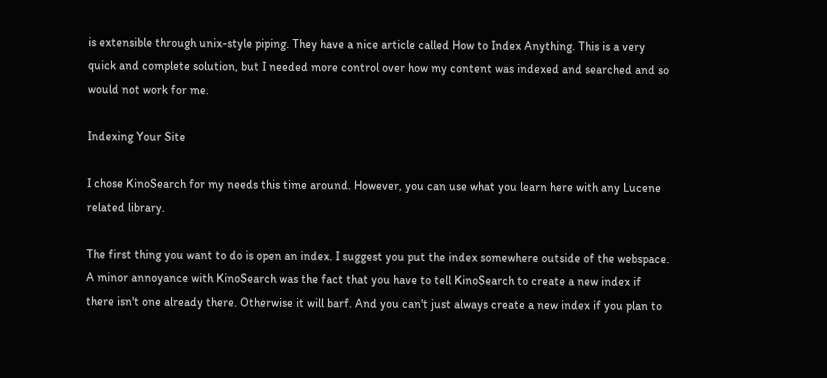is extensible through unix-style piping. They have a nice article called How to Index Anything. This is a very quick and complete solution, but I needed more control over how my content was indexed and searched and so would not work for me.

Indexing Your Site

I chose KinoSearch for my needs this time around. However, you can use what you learn here with any Lucene related library.

The first thing you want to do is open an index. I suggest you put the index somewhere outside of the webspace. A minor annoyance with KinoSearch was the fact that you have to tell KinoSearch to create a new index if there isn't one already there. Otherwise it will barf. And you can't just always create a new index if you plan to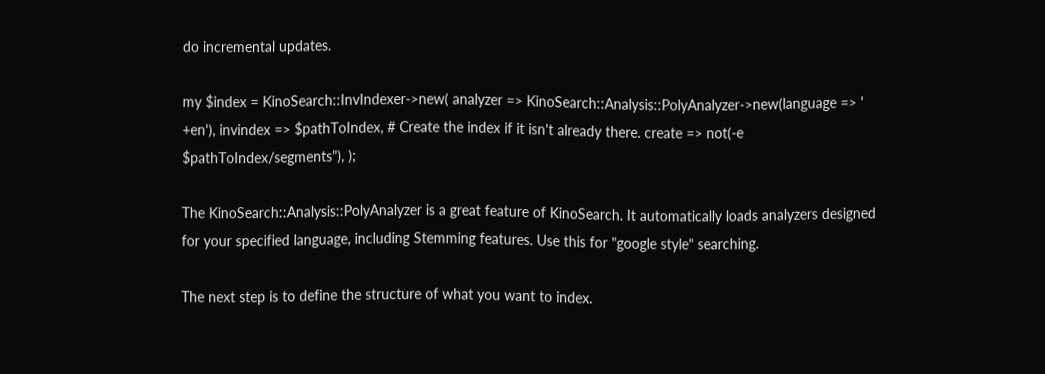do incremental updates.

my $index = KinoSearch::InvIndexer->new( analyzer => KinoSearch::Analysis::PolyAnalyzer->new(language => ' +en'), invindex => $pathToIndex, # Create the index if it isn't already there. create => not(-e $pathToIndex/segments"), );

The KinoSearch::Analysis::PolyAnalyzer is a great feature of KinoSearch. It automatically loads analyzers designed for your specified language, including Stemming features. Use this for "google style" searching.

The next step is to define the structure of what you want to index.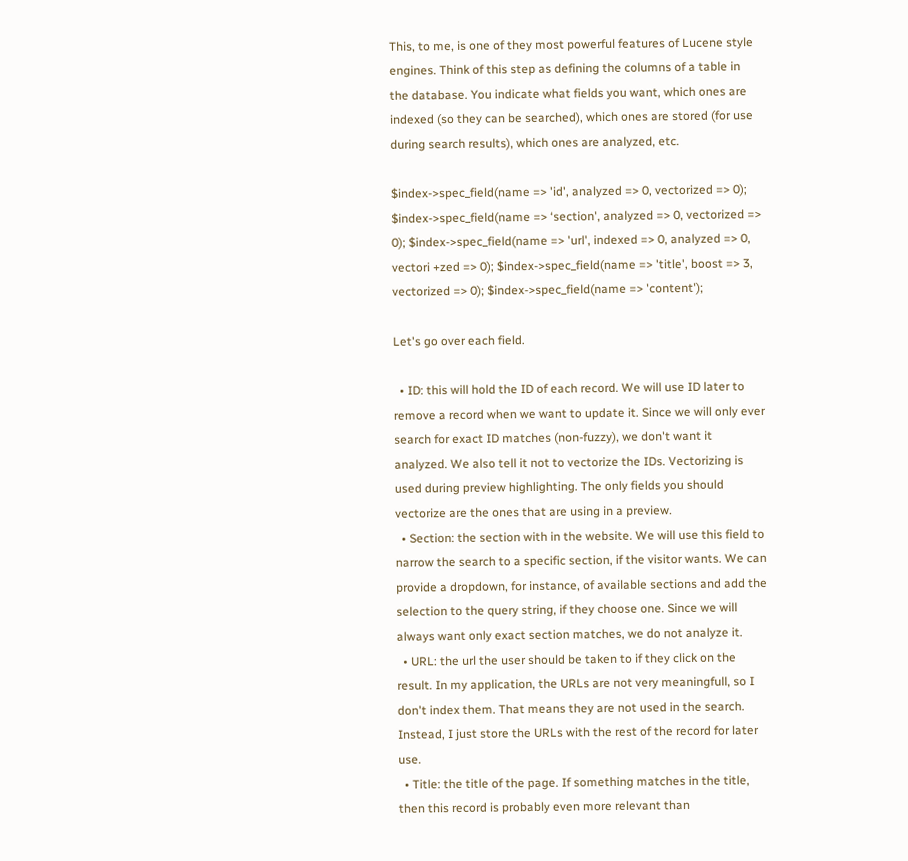This, to me, is one of they most powerful features of Lucene style engines. Think of this step as defining the columns of a table in the database. You indicate what fields you want, which ones are indexed (so they can be searched), which ones are stored (for use during search results), which ones are analyzed, etc.

$index->spec_field(name => 'id', analyzed => 0, vectorized => 0); $index->spec_field(name => ‘section', analyzed => 0, vectorized => 0); $index->spec_field(name => 'url', indexed => 0, analyzed => 0, vectori +zed => 0); $index->spec_field(name => 'title', boost => 3, vectorized => 0); $index->spec_field(name => 'content');

Let's go over each field.

  • ID: this will hold the ID of each record. We will use ID later to remove a record when we want to update it. Since we will only ever search for exact ID matches (non-fuzzy), we don't want it analyzed. We also tell it not to vectorize the IDs. Vectorizing is used during preview highlighting. The only fields you should vectorize are the ones that are using in a preview.
  • Section: the section with in the website. We will use this field to narrow the search to a specific section, if the visitor wants. We can provide a dropdown, for instance, of available sections and add the selection to the query string, if they choose one. Since we will always want only exact section matches, we do not analyze it.
  • URL: the url the user should be taken to if they click on the result. In my application, the URLs are not very meaningfull, so I don't index them. That means they are not used in the search. Instead, I just store the URLs with the rest of the record for later use.
  • Title: the title of the page. If something matches in the title, then this record is probably even more relevant than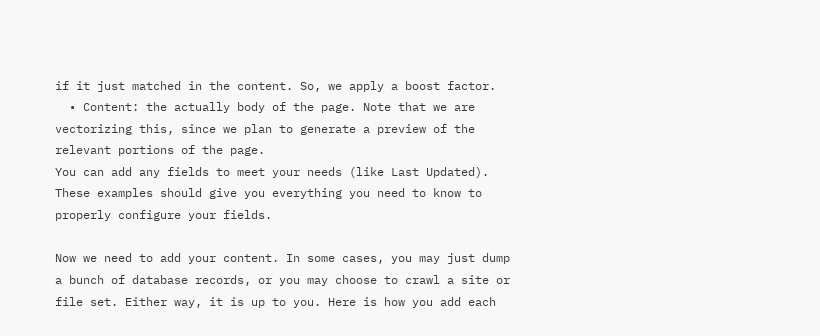if it just matched in the content. So, we apply a boost factor.
  • Content: the actually body of the page. Note that we are vectorizing this, since we plan to generate a preview of the relevant portions of the page.
You can add any fields to meet your needs (like Last Updated). These examples should give you everything you need to know to properly configure your fields.

Now we need to add your content. In some cases, you may just dump a bunch of database records, or you may choose to crawl a site or file set. Either way, it is up to you. Here is how you add each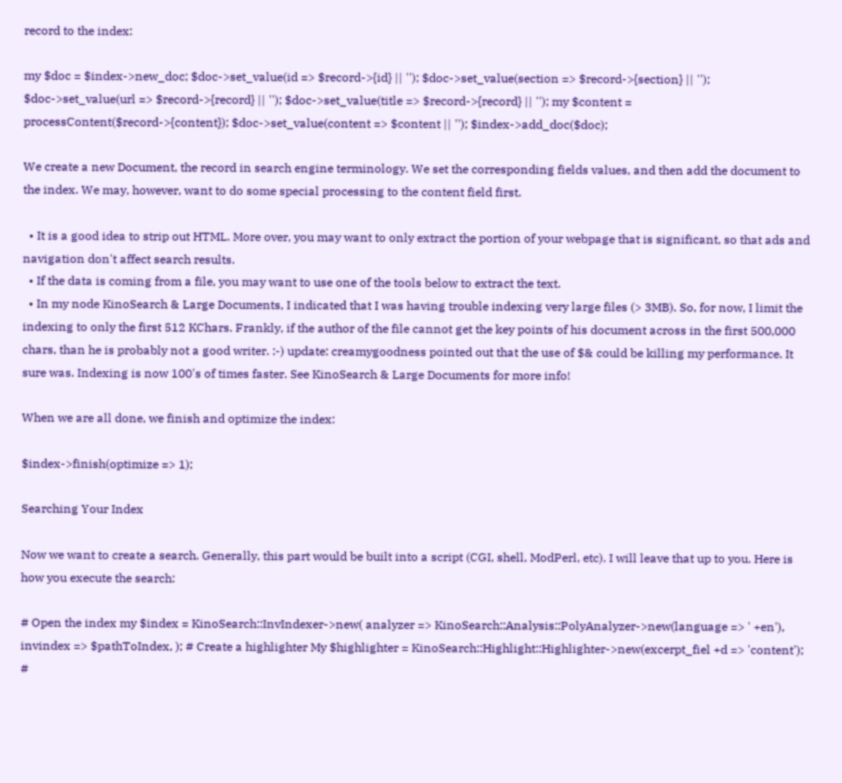record to the index:

my $doc = $index->new_doc; $doc->set_value(id => $record->{id} || ''); $doc->set_value(section => $record->{section} || ''); $doc->set_value(url => $record->{record} || ''); $doc->set_value(title => $record->{record} || ''); my $content = processContent($record->{content}); $doc->set_value(content => $content || ''); $index->add_doc($doc);

We create a new Document, the record in search engine terminology. We set the corresponding fields values, and then add the document to the index. We may, however, want to do some special processing to the content field first.

  • It is a good idea to strip out HTML. More over, you may want to only extract the portion of your webpage that is significant, so that ads and navigation don't affect search results.
  • If the data is coming from a file, you may want to use one of the tools below to extract the text.
  • In my node KinoSearch & Large Documents, I indicated that I was having trouble indexing very large files (> 3MB). So, for now, I limit the indexing to only the first 512 KChars. Frankly, if the author of the file cannot get the key points of his document across in the first 500,000 chars, than he is probably not a good writer. :-) update: creamygoodness pointed out that the use of $& could be killing my performance. It sure was. Indexing is now 100's of times faster. See KinoSearch & Large Documents for more info!

When we are all done, we finish and optimize the index:

$index->finish(optimize => 1);

Searching Your Index

Now we want to create a search. Generally, this part would be built into a script (CGI, shell, ModPerl, etc). I will leave that up to you. Here is how you execute the search:

# Open the index my $index = KinoSearch::InvIndexer->new( analyzer => KinoSearch::Analysis::PolyAnalyzer->new(language => ' +en'), invindex => $pathToIndex, ); # Create a highlighter My $highlighter = KinoSearch::Highlight::Highlighter->new(excerpt_fiel +d => 'content'); #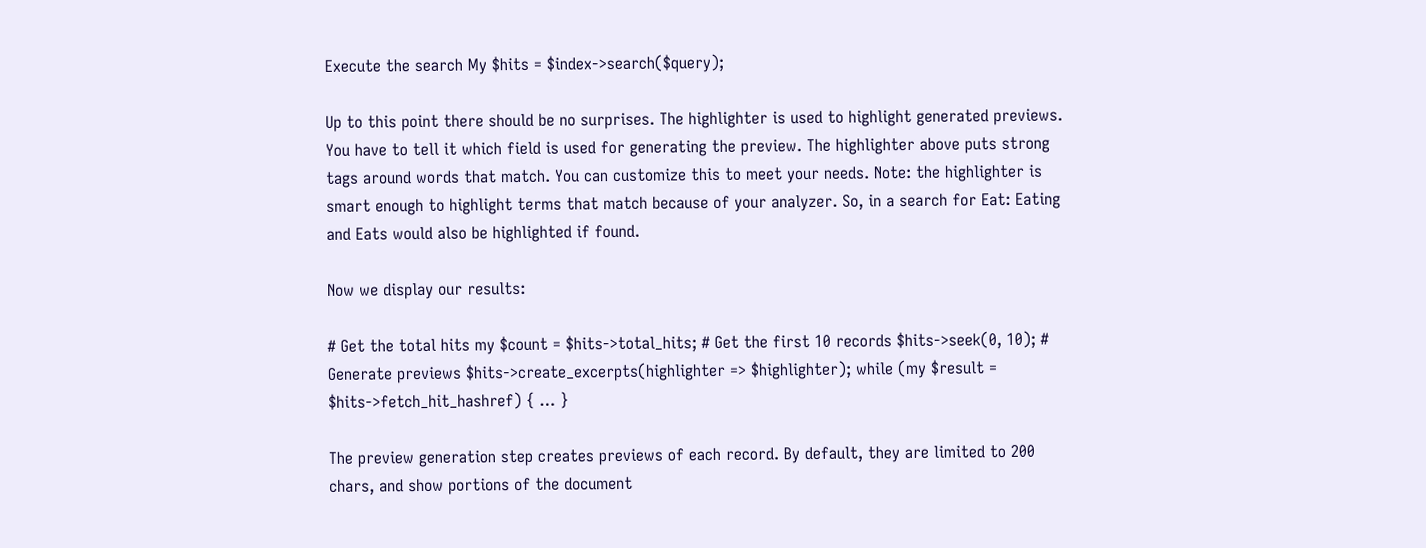Execute the search My $hits = $index->search($query);

Up to this point there should be no surprises. The highlighter is used to highlight generated previews. You have to tell it which field is used for generating the preview. The highlighter above puts strong tags around words that match. You can customize this to meet your needs. Note: the highlighter is smart enough to highlight terms that match because of your analyzer. So, in a search for Eat: Eating and Eats would also be highlighted if found.

Now we display our results:

# Get the total hits my $count = $hits->total_hits; # Get the first 10 records $hits->seek(0, 10); # Generate previews $hits->create_excerpts(highlighter => $highlighter); while (my $result = $hits->fetch_hit_hashref) { … }

The preview generation step creates previews of each record. By default, they are limited to 200 chars, and show portions of the document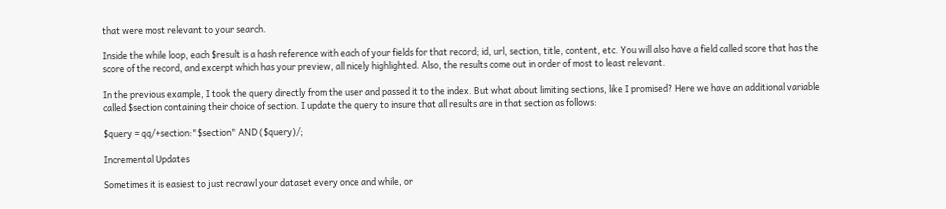that were most relevant to your search.

Inside the while loop, each $result is a hash reference with each of your fields for that record; id, url, section, title, content, etc. You will also have a field called score that has the score of the record, and excerpt which has your preview, all nicely highlighted. Also, the results come out in order of most to least relevant.

In the previous example, I took the query directly from the user and passed it to the index. But what about limiting sections, like I promised? Here we have an additional variable called $section containing their choice of section. I update the query to insure that all results are in that section as follows:

$query = qq/+section:"$section" AND ($query)/;

Incremental Updates

Sometimes it is easiest to just recrawl your dataset every once and while, or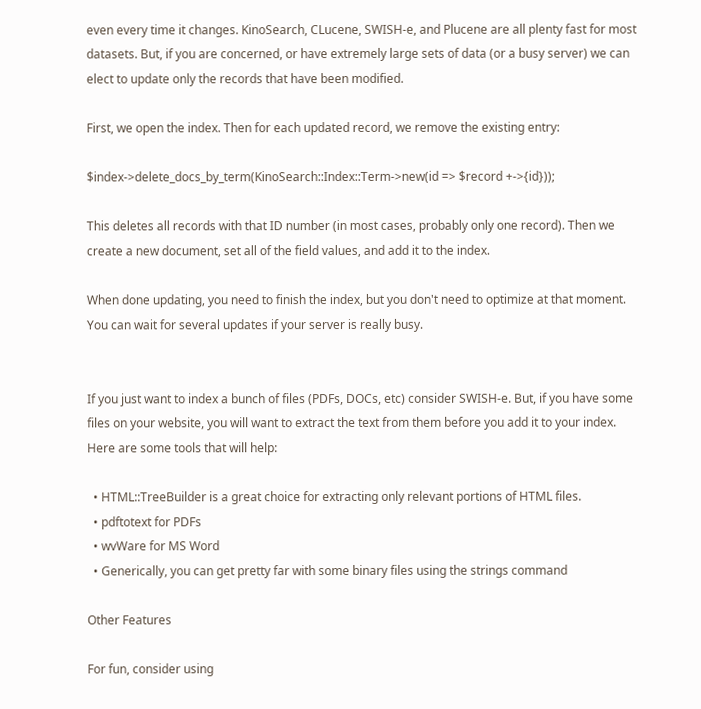even every time it changes. KinoSearch, CLucene, SWISH-e, and Plucene are all plenty fast for most datasets. But, if you are concerned, or have extremely large sets of data (or a busy server) we can elect to update only the records that have been modified.

First, we open the index. Then for each updated record, we remove the existing entry:

$index->delete_docs_by_term(KinoSearch::Index::Term->new(id => $record +->{id}));

This deletes all records with that ID number (in most cases, probably only one record). Then we create a new document, set all of the field values, and add it to the index.

When done updating, you need to finish the index, but you don't need to optimize at that moment. You can wait for several updates if your server is really busy.


If you just want to index a bunch of files (PDFs, DOCs, etc) consider SWISH-e. But, if you have some files on your website, you will want to extract the text from them before you add it to your index. Here are some tools that will help:

  • HTML::TreeBuilder is a great choice for extracting only relevant portions of HTML files.
  • pdftotext for PDFs
  • wvWare for MS Word
  • Generically, you can get pretty far with some binary files using the strings command

Other Features

For fun, consider using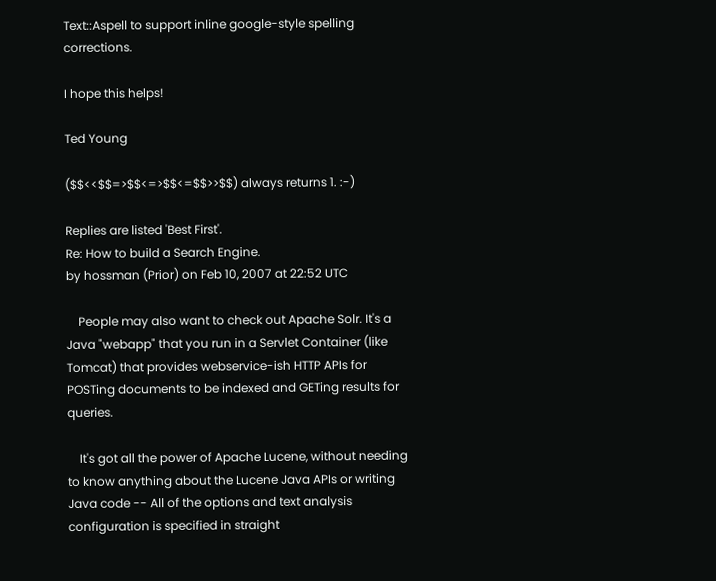Text::Aspell to support inline google-style spelling corrections.

I hope this helps!

Ted Young

($$<<$$=>$$<=>$$<=$$>>$$) always returns 1. :-)

Replies are listed 'Best First'.
Re: How to build a Search Engine.
by hossman (Prior) on Feb 10, 2007 at 22:52 UTC

    People may also want to check out Apache Solr. It's a Java "webapp" that you run in a Servlet Container (like Tomcat) that provides webservice-ish HTTP APIs for POSTing documents to be indexed and GETing results for queries.

    It's got all the power of Apache Lucene, without needing to know anything about the Lucene Java APIs or writing Java code -- All of the options and text analysis configuration is specified in straight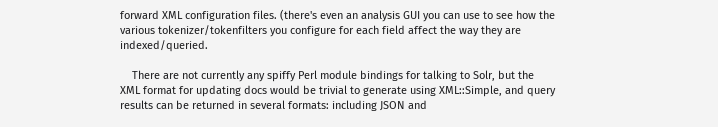forward XML configuration files. (there's even an analysis GUI you can use to see how the various tokenizer/tokenfilters you configure for each field affect the way they are indexed/queried.

    There are not currently any spiffy Perl module bindings for talking to Solr, but the XML format for updating docs would be trivial to generate using XML::Simple, and query results can be returned in several formats: including JSON and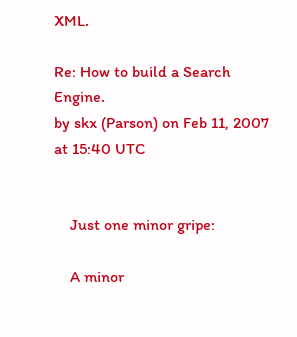XML.

Re: How to build a Search Engine.
by skx (Parson) on Feb 11, 2007 at 15:40 UTC


    Just one minor gripe:

    A minor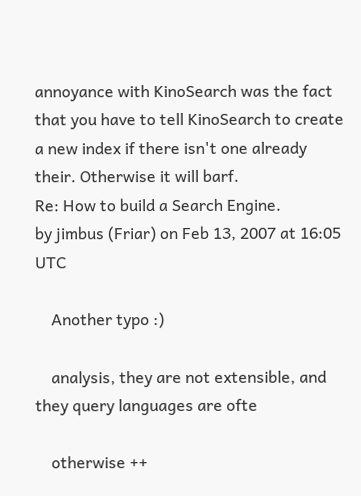annoyance with KinoSearch was the fact that you have to tell KinoSearch to create a new index if there isn't one already their. Otherwise it will barf.
Re: How to build a Search Engine.
by jimbus (Friar) on Feb 13, 2007 at 16:05 UTC

    Another typo :)

    analysis, they are not extensible, and they query languages are ofte

    otherwise ++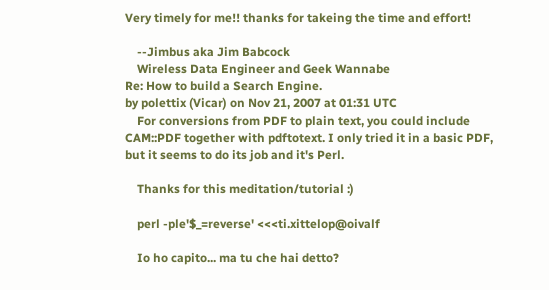Very timely for me!! thanks for takeing the time and effort!

    --Jimbus aka Jim Babcock
    Wireless Data Engineer and Geek Wannabe
Re: How to build a Search Engine.
by polettix (Vicar) on Nov 21, 2007 at 01:31 UTC
    For conversions from PDF to plain text, you could include CAM::PDF together with pdftotext. I only tried it in a basic PDF, but it seems to do its job and it's Perl.

    Thanks for this meditation/tutorial :)

    perl -ple'$_=reverse' <<<ti.xittelop@oivalf

    Io ho capito... ma tu che hai detto?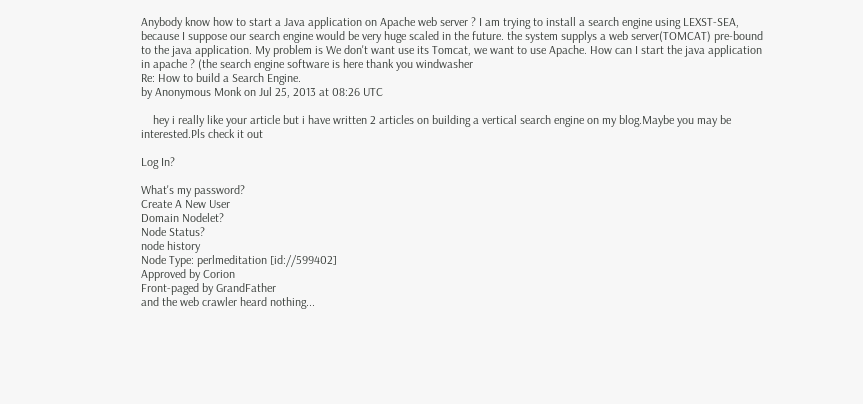Anybody know how to start a Java application on Apache web server ? I am trying to install a search engine using LEXST-SEA, because I suppose our search engine would be very huge scaled in the future. the system supplys a web server(TOMCAT) pre-bound to the java application. My problem is We don't want use its Tomcat, we want to use Apache. How can I start the java application in apache ? (the search engine software is here thank you windwasher
Re: How to build a Search Engine.
by Anonymous Monk on Jul 25, 2013 at 08:26 UTC

    hey i really like your article but i have written 2 articles on building a vertical search engine on my blog.Maybe you may be interested.Pls check it out

Log In?

What's my password?
Create A New User
Domain Nodelet?
Node Status?
node history
Node Type: perlmeditation [id://599402]
Approved by Corion
Front-paged by GrandFather
and the web crawler heard nothing...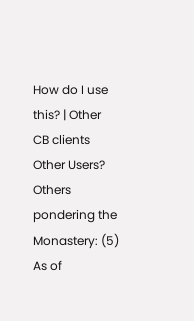How do I use this? | Other CB clients
Other Users?
Others pondering the Monastery: (5)
As of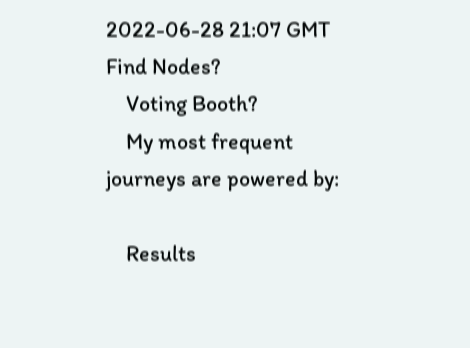2022-06-28 21:07 GMT
Find Nodes?
    Voting Booth?
    My most frequent journeys are powered by:

    Results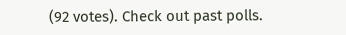(92 votes). Check out past polls.